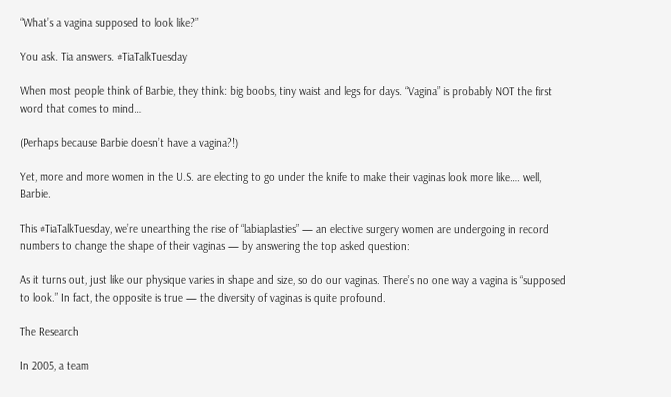“What’s a vagina supposed to look like?”

You ask. Tia answers. #TiaTalkTuesday

When most people think of Barbie, they think: big boobs, tiny waist and legs for days. “Vagina” is probably NOT the first word that comes to mind…

(Perhaps because Barbie doesn’t have a vagina?!)

Yet, more and more women in the U.S. are electing to go under the knife to make their vaginas look more like…. well, Barbie.

This #TiaTalkTuesday, we’re unearthing the rise of “labiaplasties” — an elective surgery women are undergoing in record numbers to change the shape of their vaginas — by answering the top asked question:

As it turns out, just like our physique varies in shape and size, so do our vaginas. There’s no one way a vagina is “supposed to look.” In fact, the opposite is true — the diversity of vaginas is quite profound.

The Research

In 2005, a team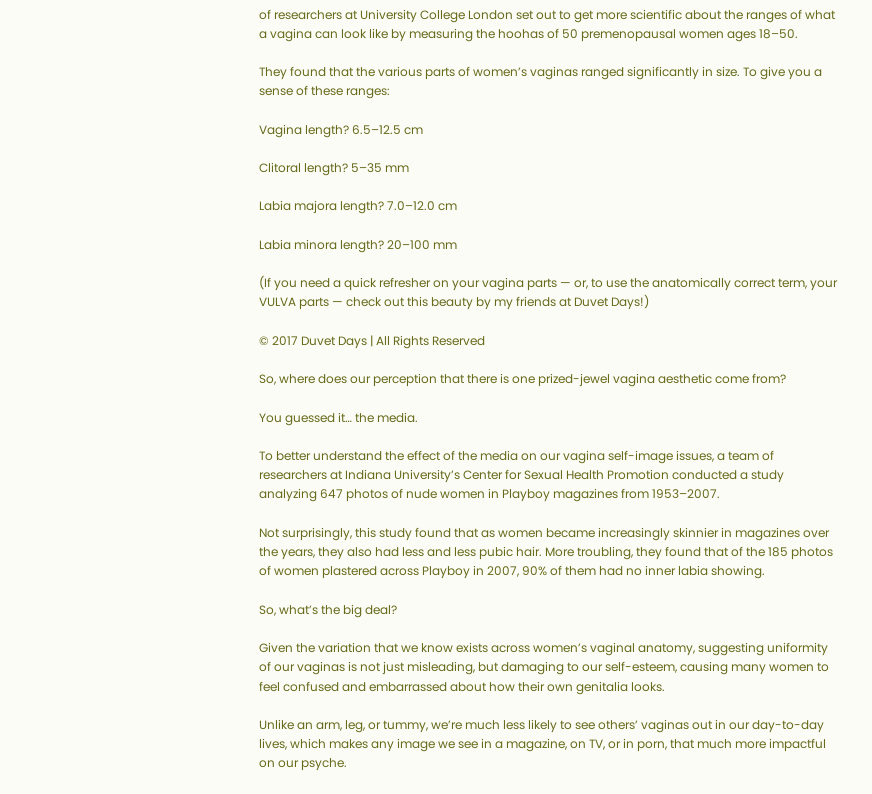of researchers at University College London set out to get more scientific about the ranges of what a vagina can look like by measuring the hoohas of 50 premenopausal women ages 18–50.

They found that the various parts of women’s vaginas ranged significantly in size. To give you a sense of these ranges:

Vagina length? 6.5–12.5 cm

Clitoral length? 5–35 mm

Labia majora length? 7.0–12.0 cm

Labia minora length? 20–100 mm

(If you need a quick refresher on your vagina parts — or, to use the anatomically correct term, your VULVA parts — check out this beauty by my friends at Duvet Days!)

© 2017 Duvet Days | All Rights Reserved

So, where does our perception that there is one prized-jewel vagina aesthetic come from?

You guessed it… the media.

To better understand the effect of the media on our vagina self-image issues, a team of researchers at Indiana University’s Center for Sexual Health Promotion conducted a study analyzing 647 photos of nude women in Playboy magazines from 1953–2007.

Not surprisingly, this study found that as women became increasingly skinnier in magazines over the years, they also had less and less pubic hair. More troubling, they found that of the 185 photos of women plastered across Playboy in 2007, 90% of them had no inner labia showing.

So, what’s the big deal?

Given the variation that we know exists across women’s vaginal anatomy, suggesting uniformity of our vaginas is not just misleading, but damaging to our self-esteem, causing many women to feel confused and embarrassed about how their own genitalia looks.

Unlike an arm, leg, or tummy, we’re much less likely to see others’ vaginas out in our day-to-day lives, which makes any image we see in a magazine, on TV, or in porn, that much more impactful on our psyche.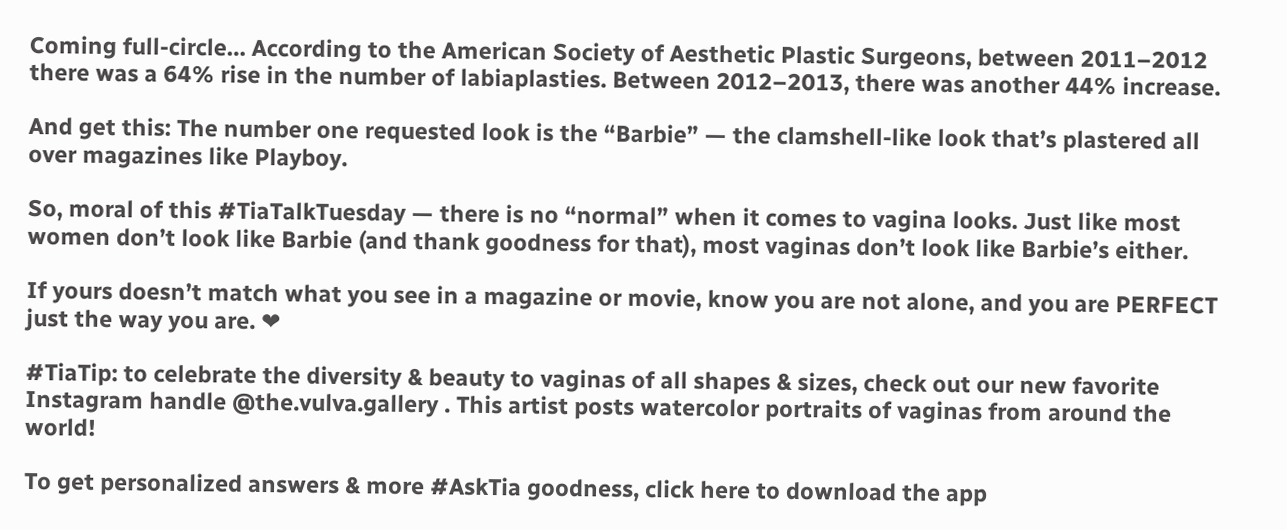Coming full-circle… According to the American Society of Aesthetic Plastic Surgeons, between 2011–2012 there was a 64% rise in the number of labiaplasties. Between 2012–2013, there was another 44% increase.

And get this: The number one requested look is the “Barbie” — the clamshell-like look that’s plastered all over magazines like Playboy.

So, moral of this #TiaTalkTuesday — there is no “normal” when it comes to vagina looks. Just like most women don’t look like Barbie (and thank goodness for that), most vaginas don’t look like Barbie’s either.

If yours doesn’t match what you see in a magazine or movie, know you are not alone, and you are PERFECT just the way you are. ❤

#TiaTip: to celebrate the diversity & beauty to vaginas of all shapes & sizes, check out our new favorite Instagram handle @the.vulva.gallery . This artist posts watercolor portraits of vaginas from around the world!

To get personalized answers & more #AskTia goodness, click here to download the app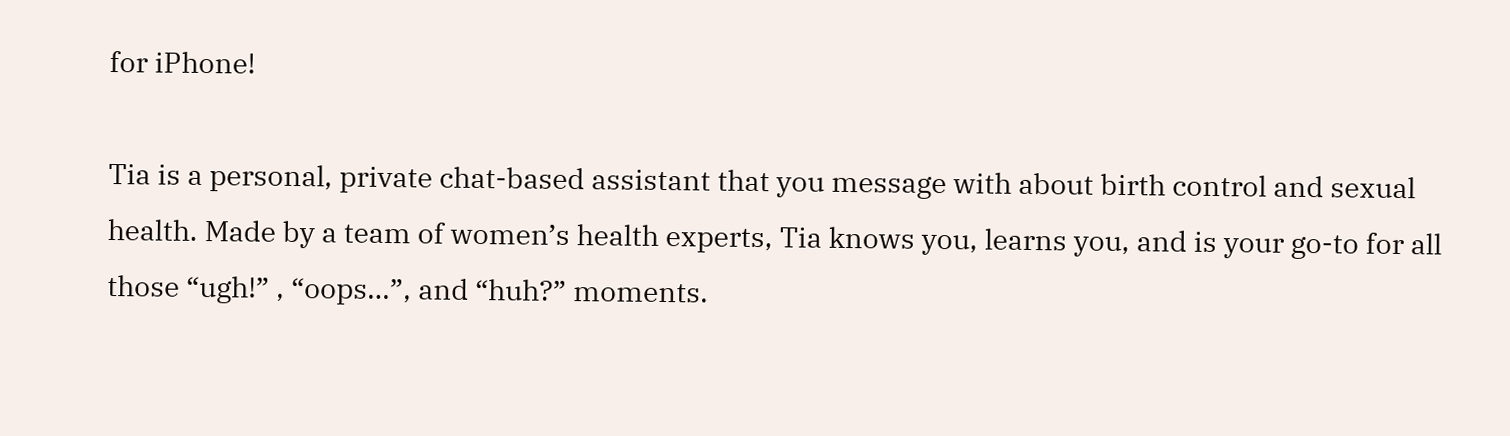for iPhone!

Tia is a personal, private chat-based assistant that you message with about birth control and sexual health. Made by a team of women’s health experts, Tia knows you, learns you, and is your go-to for all those “ugh!” , “oops…”, and “huh?” moments.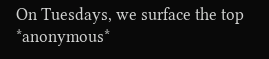On Tuesdays, we surface the top *anonymous*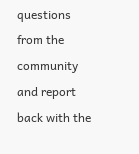questions from the community and report back with the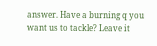answer. Have a burning q you want us to tackle? Leave it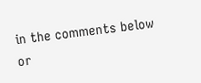in the comments below or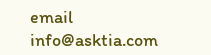email info@asktia.com